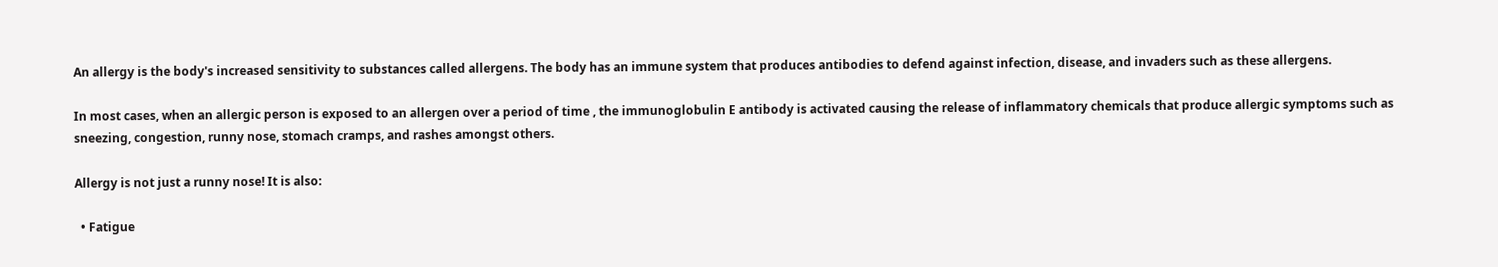An allergy is the body's increased sensitivity to substances called allergens. The body has an immune system that produces antibodies to defend against infection, disease, and invaders such as these allergens.

In most cases, when an allergic person is exposed to an allergen over a period of time , the immunoglobulin E antibody is activated causing the release of inflammatory chemicals that produce allergic symptoms such as sneezing, congestion, runny nose, stomach cramps, and rashes amongst others.

Allergy is not just a runny nose! It is also:

  • Fatigue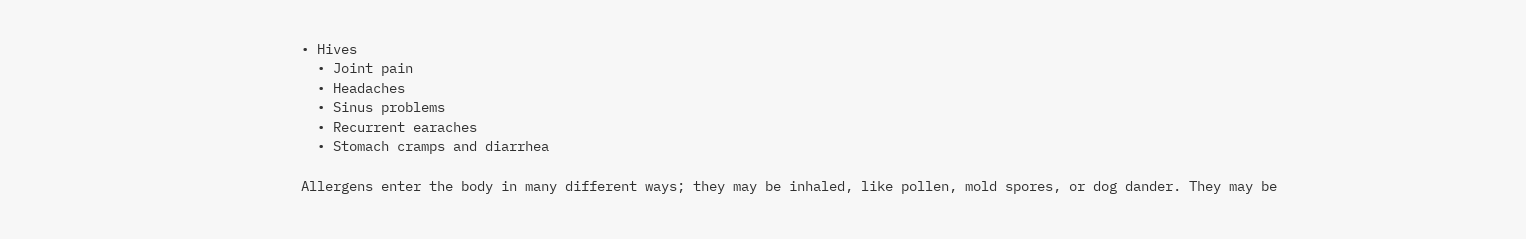• Hives
  • Joint pain
  • Headaches
  • Sinus problems
  • Recurrent earaches
  • Stomach cramps and diarrhea

Allergens enter the body in many different ways; they may be inhaled, like pollen, mold spores, or dog dander. They may be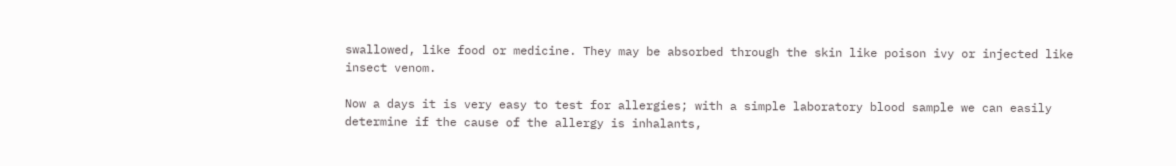swallowed, like food or medicine. They may be absorbed through the skin like poison ivy or injected like insect venom.

Now a days it is very easy to test for allergies; with a simple laboratory blood sample we can easily determine if the cause of the allergy is inhalants,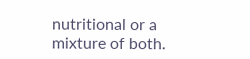nutritional or a mixture of both.